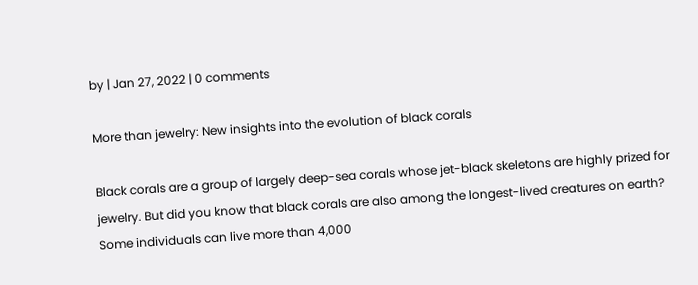by | Jan 27, 2022 | 0 comments

More than jewelry: New insights into the evolution of black corals

Black corals are a group of largely deep-sea corals whose jet-black skeletons are highly prized for jewelry. But did you know that black corals are also among the longest-lived creatures on earth? Some individuals can live more than 4,000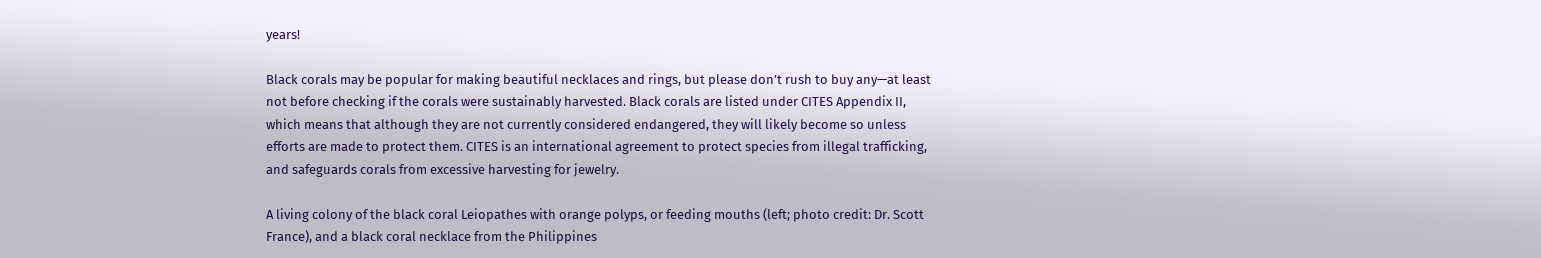years!

Black corals may be popular for making beautiful necklaces and rings, but please don’t rush to buy any—at least not before checking if the corals were sustainably harvested. Black corals are listed under CITES Appendix II, which means that although they are not currently considered endangered, they will likely become so unless efforts are made to protect them. CITES is an international agreement to protect species from illegal trafficking, and safeguards corals from excessive harvesting for jewelry.

A living colony of the black coral Leiopathes with orange polyps, or feeding mouths (left; photo credit: Dr. Scott France), and a black coral necklace from the Philippines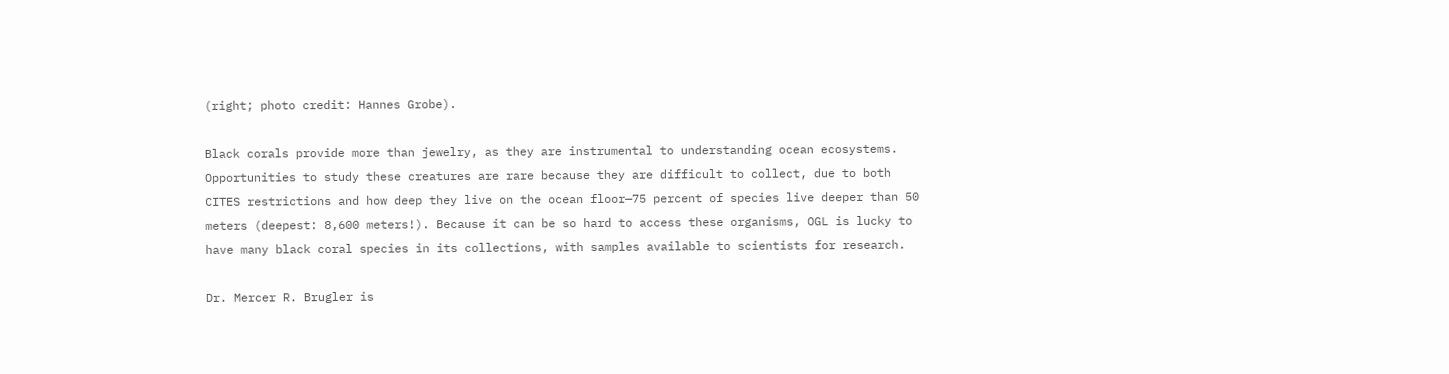(right; photo credit: Hannes Grobe).

Black corals provide more than jewelry, as they are instrumental to understanding ocean ecosystems. Opportunities to study these creatures are rare because they are difficult to collect, due to both CITES restrictions and how deep they live on the ocean floor—75 percent of species live deeper than 50 meters (deepest: 8,600 meters!). Because it can be so hard to access these organisms, OGL is lucky to have many black coral species in its collections, with samples available to scientists for research.

Dr. Mercer R. Brugler is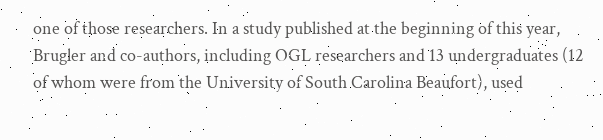one of those researchers. In a study published at the beginning of this year, Brugler and co-authors, including OGL researchers and 13 undergraduates (12 of whom were from the University of South Carolina Beaufort), used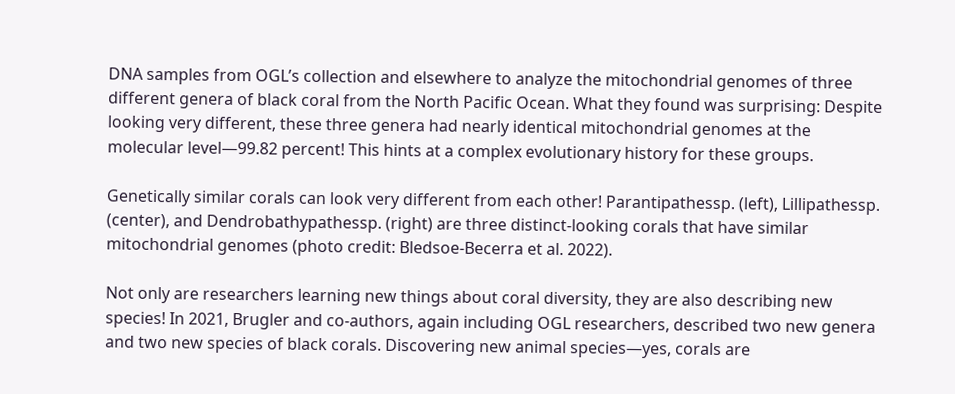DNA samples from OGL’s collection and elsewhere to analyze the mitochondrial genomes of three different genera of black coral from the North Pacific Ocean. What they found was surprising: Despite looking very different, these three genera had nearly identical mitochondrial genomes at the molecular level—99.82 percent! This hints at a complex evolutionary history for these groups.

Genetically similar corals can look very different from each other! Parantipathessp. (left), Lillipathessp. (center), and Dendrobathypathessp. (right) are three distinct-looking corals that have similar mitochondrial genomes (photo credit: Bledsoe-Becerra et al. 2022).

Not only are researchers learning new things about coral diversity, they are also describing new species! In 2021, Brugler and co-authors, again including OGL researchers, described two new genera and two new species of black corals. Discovering new animal species—yes, corals are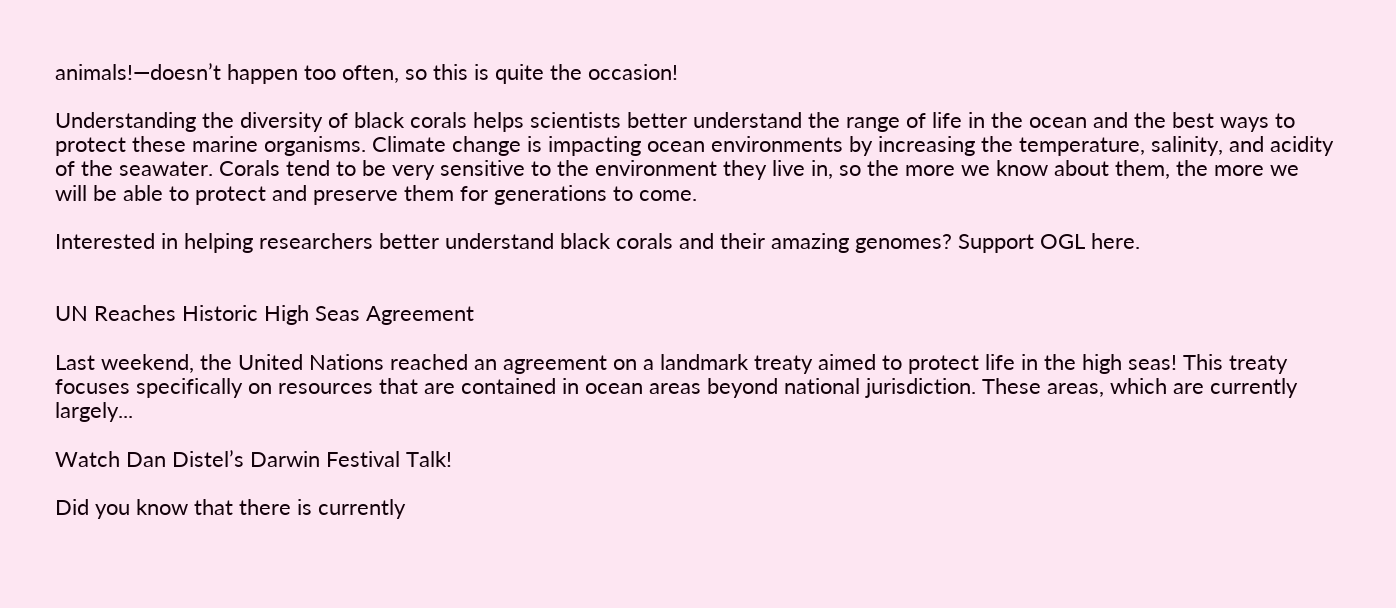animals!—doesn’t happen too often, so this is quite the occasion!

Understanding the diversity of black corals helps scientists better understand the range of life in the ocean and the best ways to protect these marine organisms. Climate change is impacting ocean environments by increasing the temperature, salinity, and acidity of the seawater. Corals tend to be very sensitive to the environment they live in, so the more we know about them, the more we will be able to protect and preserve them for generations to come.

Interested in helping researchers better understand black corals and their amazing genomes? Support OGL here.


UN Reaches Historic High Seas Agreement

Last weekend, the United Nations reached an agreement on a landmark treaty aimed to protect life in the high seas! This treaty focuses specifically on resources that are contained in ocean areas beyond national jurisdiction. These areas, which are currently largely...

Watch Dan Distel’s Darwin Festival Talk!

Did you know that there is currently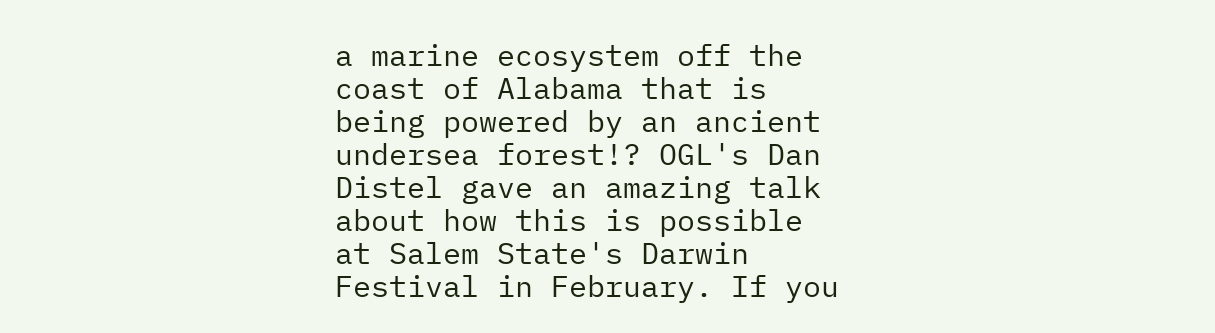a marine ecosystem off the coast of Alabama that is being powered by an ancient undersea forest!? OGL's Dan Distel gave an amazing talk about how this is possible at Salem State's Darwin Festival in February. If you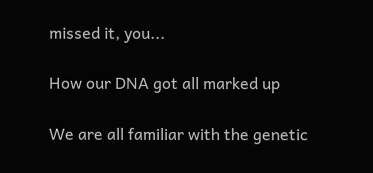missed it, you...

How our DNA got all marked up

We are all familiar with the genetic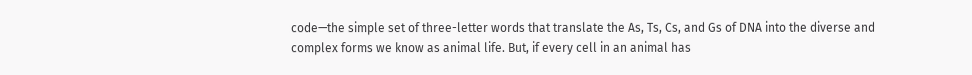code—the simple set of three-letter words that translate the As, Ts, Cs, and Gs of DNA into the diverse and complex forms we know as animal life. But, if every cell in an animal has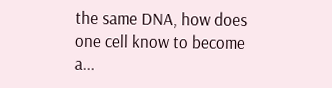the same DNA, how does one cell know to become a...